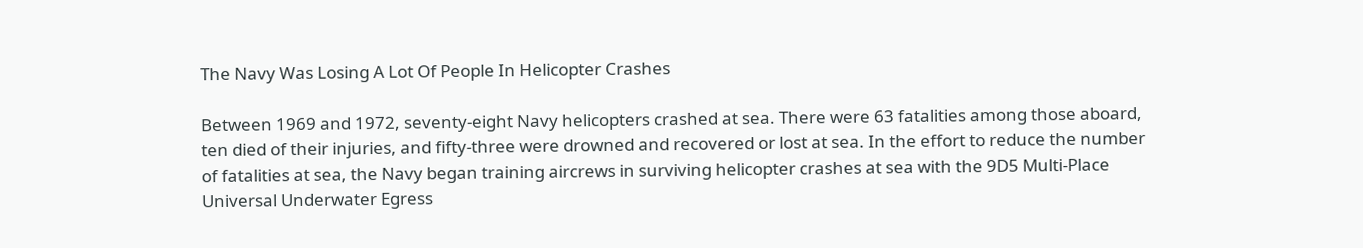The Navy Was Losing A Lot Of People In Helicopter Crashes

Between 1969 and 1972, seventy-eight Navy helicopters crashed at sea. There were 63 fatalities among those aboard, ten died of their injuries, and fifty-three were drowned and recovered or lost at sea. In the effort to reduce the number of fatalities at sea, the Navy began training aircrews in surviving helicopter crashes at sea with the 9D5 Multi-Place Universal Underwater Egress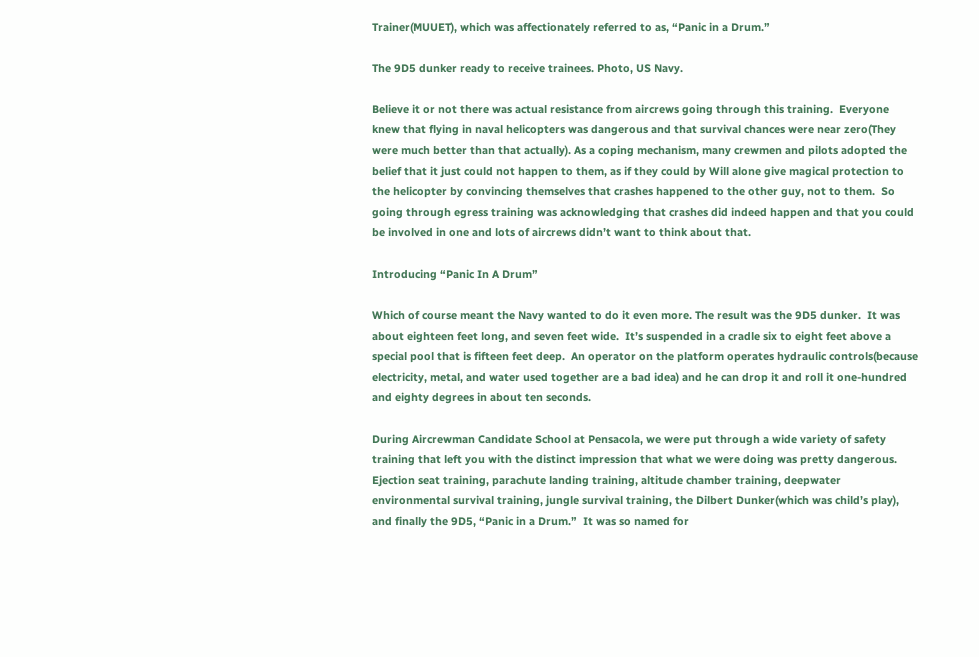Trainer(MUUET), which was affectionately referred to as, “Panic in a Drum.”

The 9D5 dunker ready to receive trainees. Photo, US Navy.

Believe it or not there was actual resistance from aircrews going through this training.  Everyone knew that flying in naval helicopters was dangerous and that survival chances were near zero(They were much better than that actually). As a coping mechanism, many crewmen and pilots adopted the belief that it just could not happen to them, as if they could by Will alone give magical protection to the helicopter by convincing themselves that crashes happened to the other guy, not to them.  So going through egress training was acknowledging that crashes did indeed happen and that you could be involved in one and lots of aircrews didn’t want to think about that.

Introducing “Panic In A Drum”

Which of course meant the Navy wanted to do it even more. The result was the 9D5 dunker.  It was about eighteen feet long, and seven feet wide.  It’s suspended in a cradle six to eight feet above a special pool that is fifteen feet deep.  An operator on the platform operates hydraulic controls(because electricity, metal, and water used together are a bad idea) and he can drop it and roll it one-hundred and eighty degrees in about ten seconds.

During Aircrewman Candidate School at Pensacola, we were put through a wide variety of safety training that left you with the distinct impression that what we were doing was pretty dangerous.  Ejection seat training, parachute landing training, altitude chamber training, deepwater environmental survival training, jungle survival training, the Dilbert Dunker(which was child’s play), and finally the 9D5, “Panic in a Drum.”  It was so named for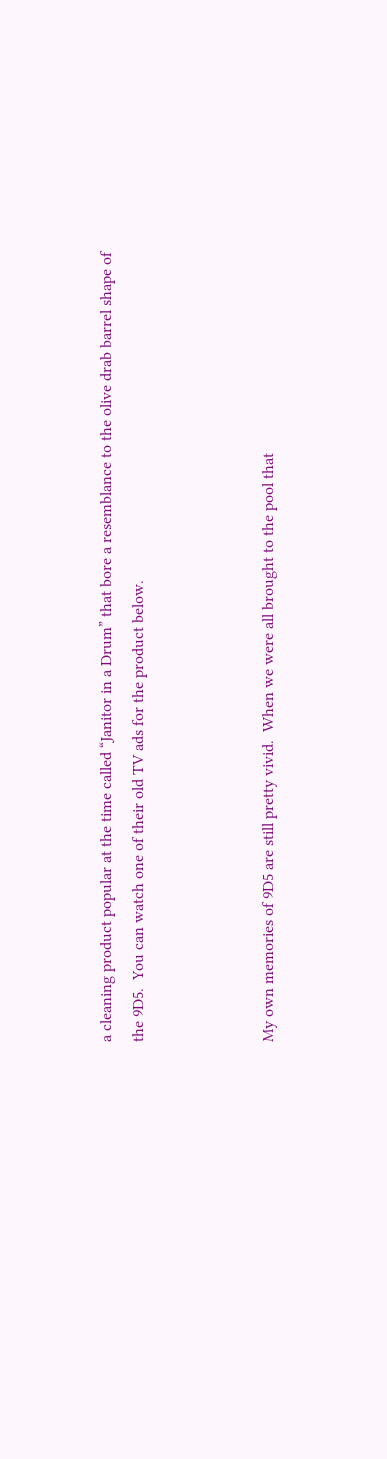a cleaning product popular at the time called “Janitor in a Drum” that bore a resemblance to the olive drab barrel shape of the 9D5.  You can watch one of their old TV ads for the product below.



My own memories of 9D5 are still pretty vivid.  When we were all brought to the pool that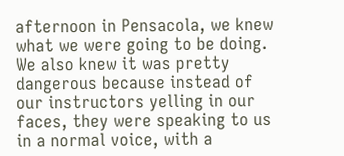afternoon in Pensacola, we knew what we were going to be doing.  We also knew it was pretty dangerous because instead of our instructors yelling in our faces, they were speaking to us in a normal voice, with a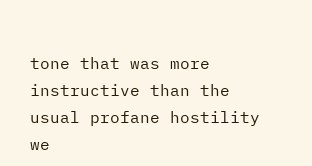tone that was more instructive than the usual profane hostility we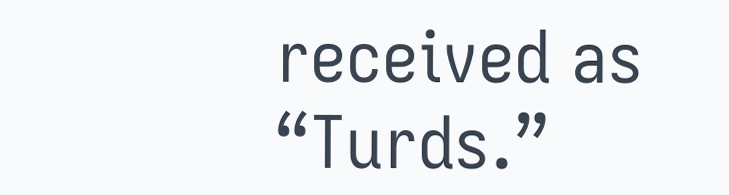received as “Turds.”